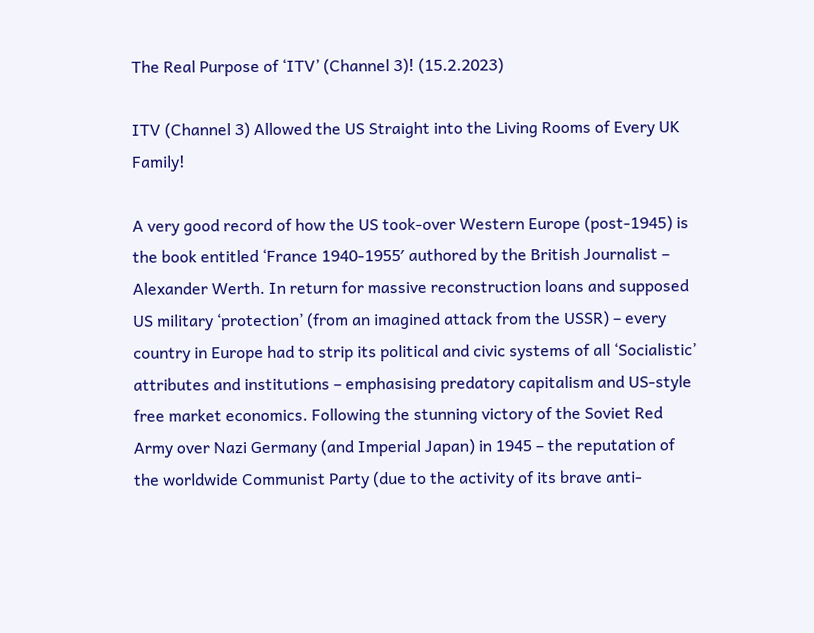The Real Purpose of ‘ITV’ (Channel 3)! (15.2.2023)

ITV (Channel 3) Allowed the US Straight into the Living Rooms of Every UK Family!

A very good record of how the US took-over Western Europe (post-1945) is the book entitled ‘France 1940-1955′ authored by the British Journalist – Alexander Werth. In return for massive reconstruction loans and supposed US military ‘protection’ (from an imagined attack from the USSR) – every country in Europe had to strip its political and civic systems of all ‘Socialistic’ attributes and institutions – emphasising predatory capitalism and US-style free market economics. Following the stunning victory of the Soviet Red Army over Nazi Germany (and Imperial Japan) in 1945 – the reputation of the worldwide Communist Party (due to the activity of its brave anti-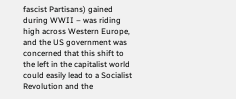fascist Partisans) gained during WWII – was riding high across Western Europe, and the US government was concerned that this shift to the left in the capitalist world could easily lead to a Socialist Revolution and the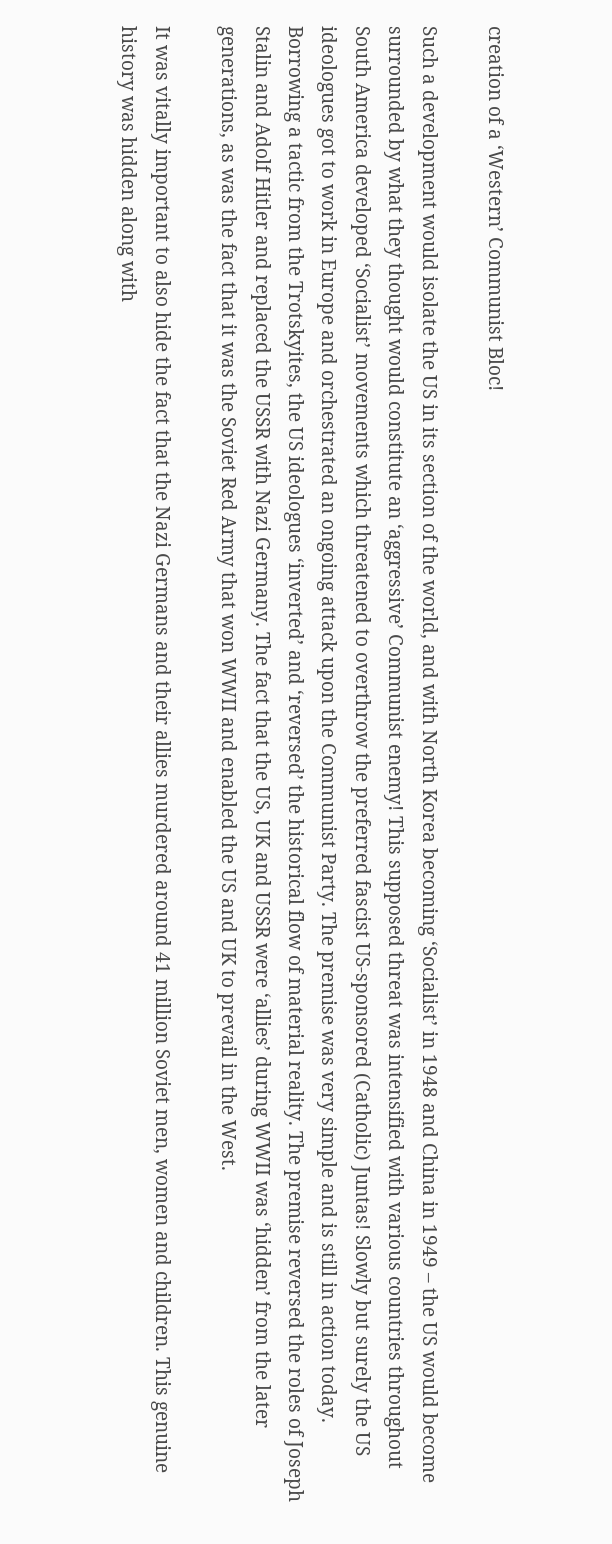creation of a ‘Western’ Communist Bloc!

Such a development would isolate the US in its section of the world, and with North Korea becoming ‘Socialist’ in 1948 and China in 1949 – the US would become surrounded by what they thought would constitute an ‘aggressive’ Communist enemy! This supposed threat was intensified with various countries throughout South America developed ‘Socialist’ movements which threatened to overthrow the preferred fascist US-sponsored (Catholic) Juntas! Slowly but surely the US ideologues got to work in Europe and orchestrated an ongoing attack upon the Communist Party. The premise was very simple and is still in action today. Borrowing a tactic from the Trotskyites, the US ideologues ‘inverted’ and ‘reversed’ the historical flow of material reality. The premise reversed the roles of Joseph Stalin and Adolf Hitler and replaced the USSR with Nazi Germany. The fact that the US, UK and USSR were ‘allies’ during WWII was ‘hidden’ from the later generations, as was the fact that it was the Soviet Red Army that won WWII and enabled the US and UK to prevail in the West.

It was vitally important to also hide the fact that the Nazi Germans and their allies murdered around 41 million Soviet men, women and children. This genuine history was hidden along with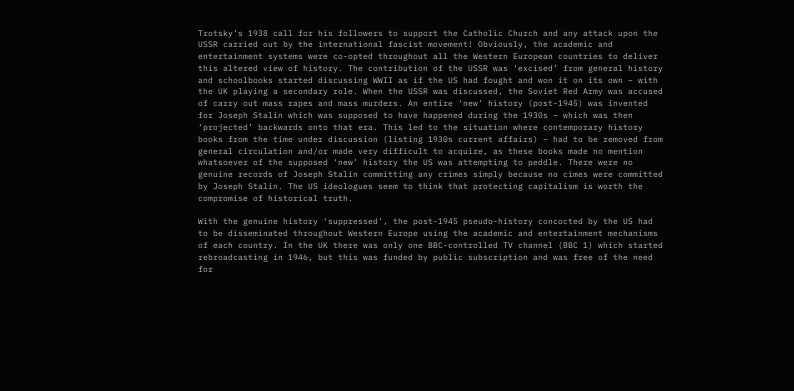Trotsky’s 1938 call for his followers to support the Catholic Church and any attack upon the USSR carried out by the international fascist movement! Obviously, the academic and entertainment systems were co-opted throughout all the Western European countries to deliver this altered view of history. The contribution of the USSR was ‘excised’ from general history and schoolbooks started discussing WWII as if the US had fought and won it on its own – with the UK playing a secondary role. When the USSR was discussed, the Soviet Red Army was accused of carry out mass rapes and mass murders. An entire ‘new’ history (post-1945) was invented for Joseph Stalin which was supposed to have happened during the 1930s – which was then ‘projected’ backwards onto that era. This led to the situation where contemporary history books from the time under discussion (listing 1930s current affairs) – had to be removed from general circulation and/or made very difficult to acquire, as these books made no mention whatsoever of the supposed ‘new’ history the US was attempting to peddle. There were no genuine records of Joseph Stalin committing any crimes simply because no cimes were committed by Joseph Stalin. The US ideologues seem to think that protecting capitalism is worth the compromise of historical truth.

With the genuine history ‘suppressed’, the post-1945 pseudo-history concocted by the US had to be disseminated throughout Western Europe using the academic and entertainment mechanisms of each country. In the UK there was only one BBC-controlled TV channel (BBC 1) which started rebroadcasting in 1946, but this was funded by public subscription and was free of the need for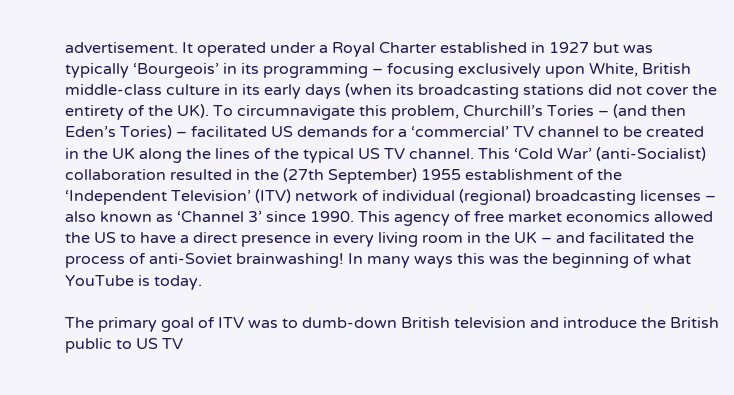advertisement. It operated under a Royal Charter established in 1927 but was typically ‘Bourgeois’ in its programming – focusing exclusively upon White, British middle-class culture in its early days (when its broadcasting stations did not cover the entirety of the UK). To circumnavigate this problem, Churchill’s Tories – (and then Eden’s Tories) – facilitated US demands for a ‘commercial’ TV channel to be created in the UK along the lines of the typical US TV channel. This ‘Cold War’ (anti-Socialist) collaboration resulted in the (27th September) 1955 establishment of the ‘Independent Television’ (ITV) network of individual (regional) broadcasting licenses – also known as ‘Channel 3’ since 1990. This agency of free market economics allowed the US to have a direct presence in every living room in the UK – and facilitated the process of anti-Soviet brainwashing! In many ways this was the beginning of what YouTube is today.

The primary goal of ITV was to dumb-down British television and introduce the British public to US TV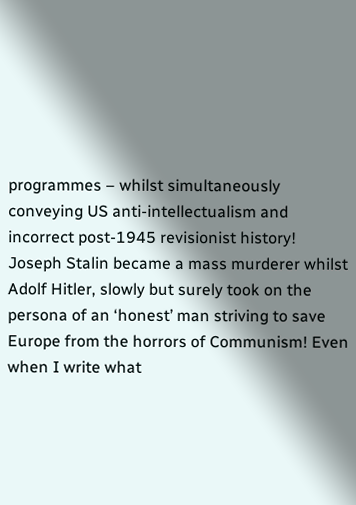programmes – whilst simultaneously conveying US anti-intellectualism and incorrect post-1945 revisionist history! Joseph Stalin became a mass murderer whilst Adolf Hitler, slowly but surely took on the persona of an ‘honest’ man striving to save Europe from the horrors of Communism! Even when I write what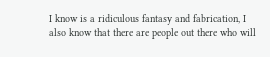I know is a ridiculous fantasy and fabrication, I also know that there are people out there who will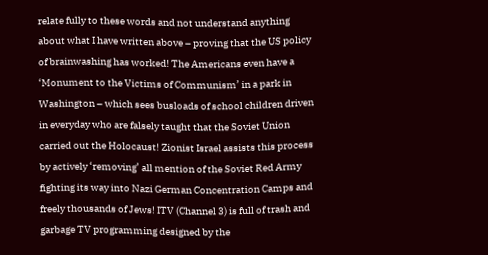relate fully to these words and not understand anything about what I have written above – proving that the US policy of brainwashing has worked! The Americans even have a ‘Monument to the Victims of Communism’ in a park in Washington – which sees busloads of school children driven in everyday who are falsely taught that the Soviet Union carried out the Holocaust! Zionist Israel assists this process by actively ‘removing’ all mention of the Soviet Red Army fighting its way into Nazi German Concentration Camps and freely thousands of Jews! ITV (Channel 3) is full of trash and garbage TV programming designed by the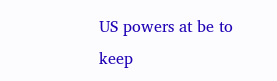US powers at be to keep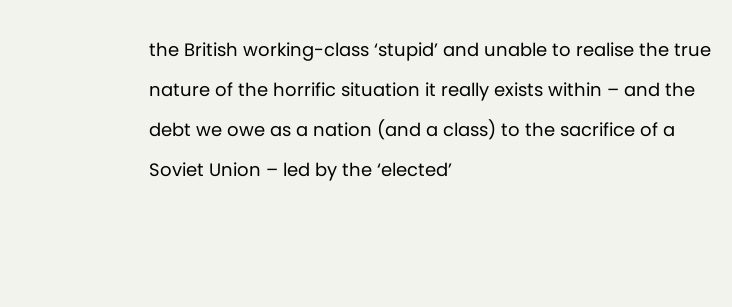the British working-class ‘stupid’ and unable to realise the true nature of the horrific situation it really exists within – and the debt we owe as a nation (and a class) to the sacrifice of a Soviet Union – led by the ‘elected’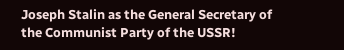Joseph Stalin as the General Secretary of the Communist Party of the USSR!